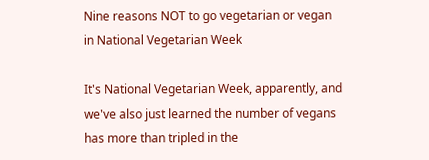Nine reasons NOT to go vegetarian or vegan in National Vegetarian Week

It's National Vegetarian Week, apparently, and we've also just learned the number of vegans has more than tripled in the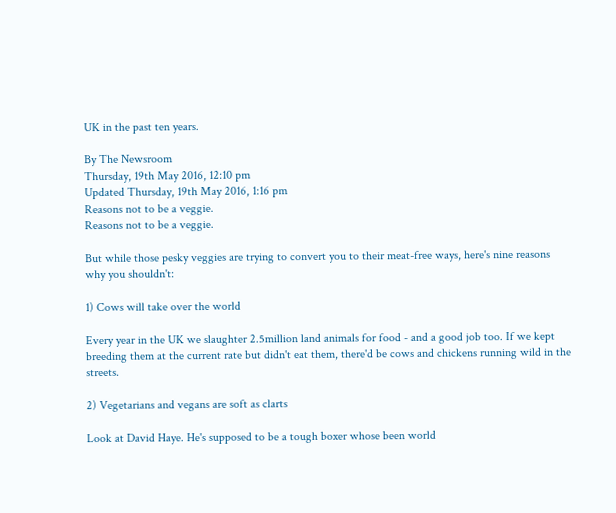UK in the past ten years.

By The Newsroom
Thursday, 19th May 2016, 12:10 pm
Updated Thursday, 19th May 2016, 1:16 pm
Reasons not to be a veggie.
Reasons not to be a veggie.

But while those pesky veggies are trying to convert you to their meat-free ways, here's nine reasons why you shouldn't:

1) Cows will take over the world

Every year in the UK we slaughter 2.5million land animals for food - and a good job too. If we kept breeding them at the current rate but didn't eat them, there'd be cows and chickens running wild in the streets.

2) Vegetarians and vegans are soft as clarts

Look at David Haye. He's supposed to be a tough boxer whose been world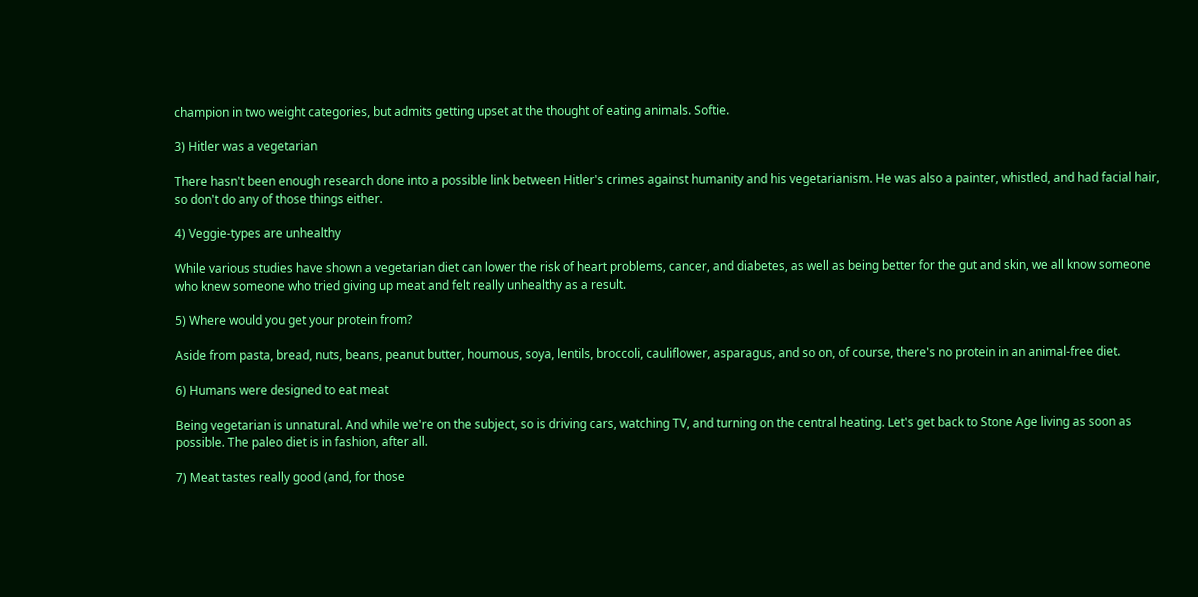champion in two weight categories, but admits getting upset at the thought of eating animals. Softie.

3) Hitler was a vegetarian

There hasn't been enough research done into a possible link between Hitler's crimes against humanity and his vegetarianism. He was also a painter, whistled, and had facial hair, so don't do any of those things either.

4) Veggie-types are unhealthy

While various studies have shown a vegetarian diet can lower the risk of heart problems, cancer, and diabetes, as well as being better for the gut and skin, we all know someone who knew someone who tried giving up meat and felt really unhealthy as a result.

5) Where would you get your protein from?

Aside from pasta, bread, nuts, beans, peanut butter, houmous, soya, lentils, broccoli, cauliflower, asparagus, and so on, of course, there's no protein in an animal-free diet.

6) Humans were designed to eat meat

Being vegetarian is unnatural. And while we're on the subject, so is driving cars, watching TV, and turning on the central heating. Let's get back to Stone Age living as soon as possible. The paleo diet is in fashion, after all.

7) Meat tastes really good (and, for those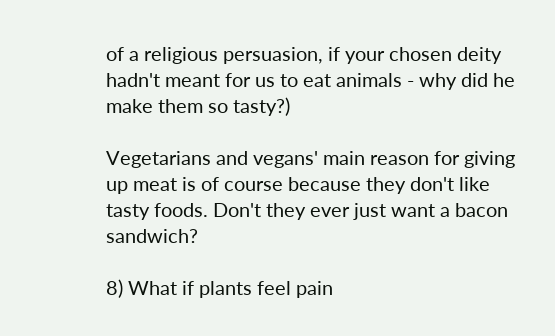of a religious persuasion, if your chosen deity hadn't meant for us to eat animals - why did he make them so tasty?)

Vegetarians and vegans' main reason for giving up meat is of course because they don't like tasty foods. Don't they ever just want a bacon sandwich?

8) What if plants feel pain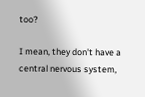too?

I mean, they don't have a central nervous system,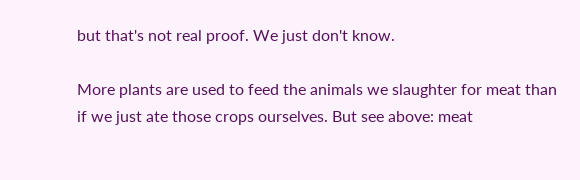but that's not real proof. We just don't know.

More plants are used to feed the animals we slaughter for meat than if we just ate those crops ourselves. But see above: meat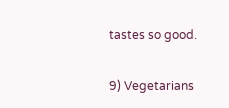tastes so good.

9) Vegetarians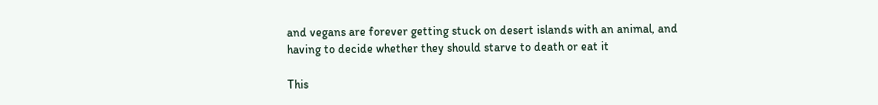and vegans are forever getting stuck on desert islands with an animal, and having to decide whether they should starve to death or eat it

This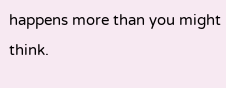happens more than you might think.